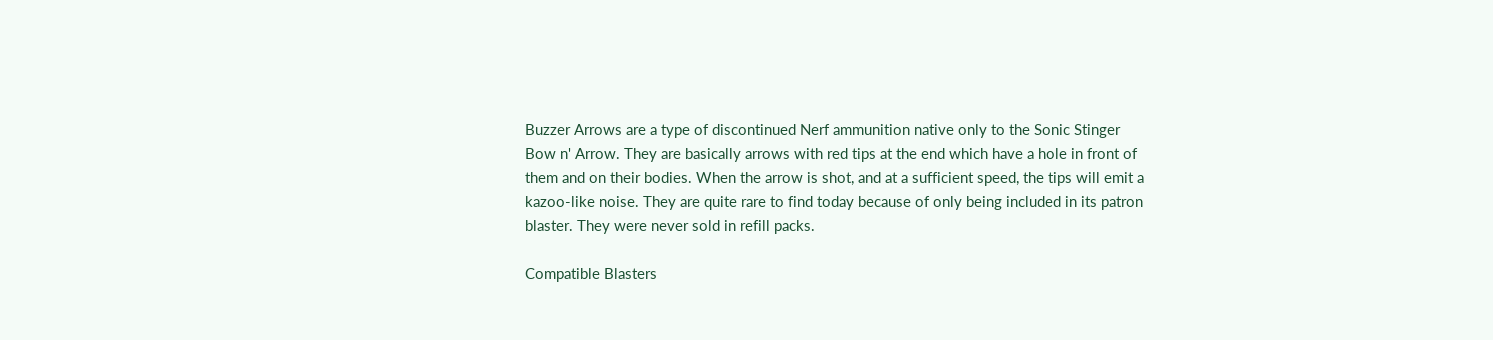Buzzer Arrows are a type of discontinued Nerf ammunition native only to the Sonic Stinger Bow n' Arrow. They are basically arrows with red tips at the end which have a hole in front of them and on their bodies. When the arrow is shot, and at a sufficient speed, the tips will emit a kazoo-like noise. They are quite rare to find today because of only being included in its patron blaster. They were never sold in refill packs.

Compatible Blasters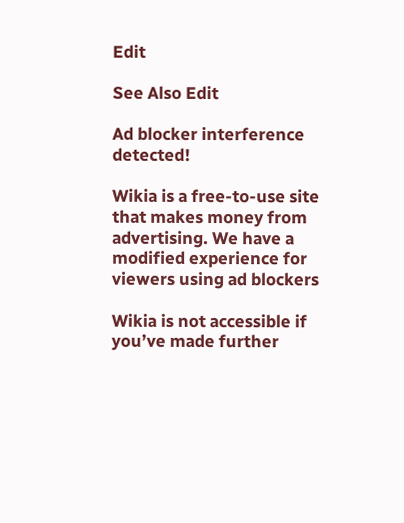Edit

See Also Edit

Ad blocker interference detected!

Wikia is a free-to-use site that makes money from advertising. We have a modified experience for viewers using ad blockers

Wikia is not accessible if you’ve made further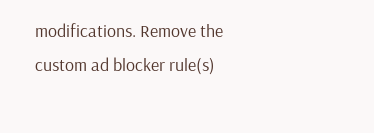modifications. Remove the custom ad blocker rule(s)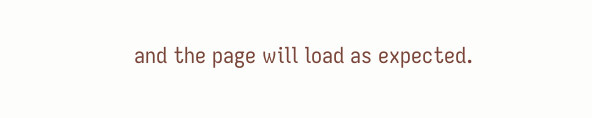and the page will load as expected.